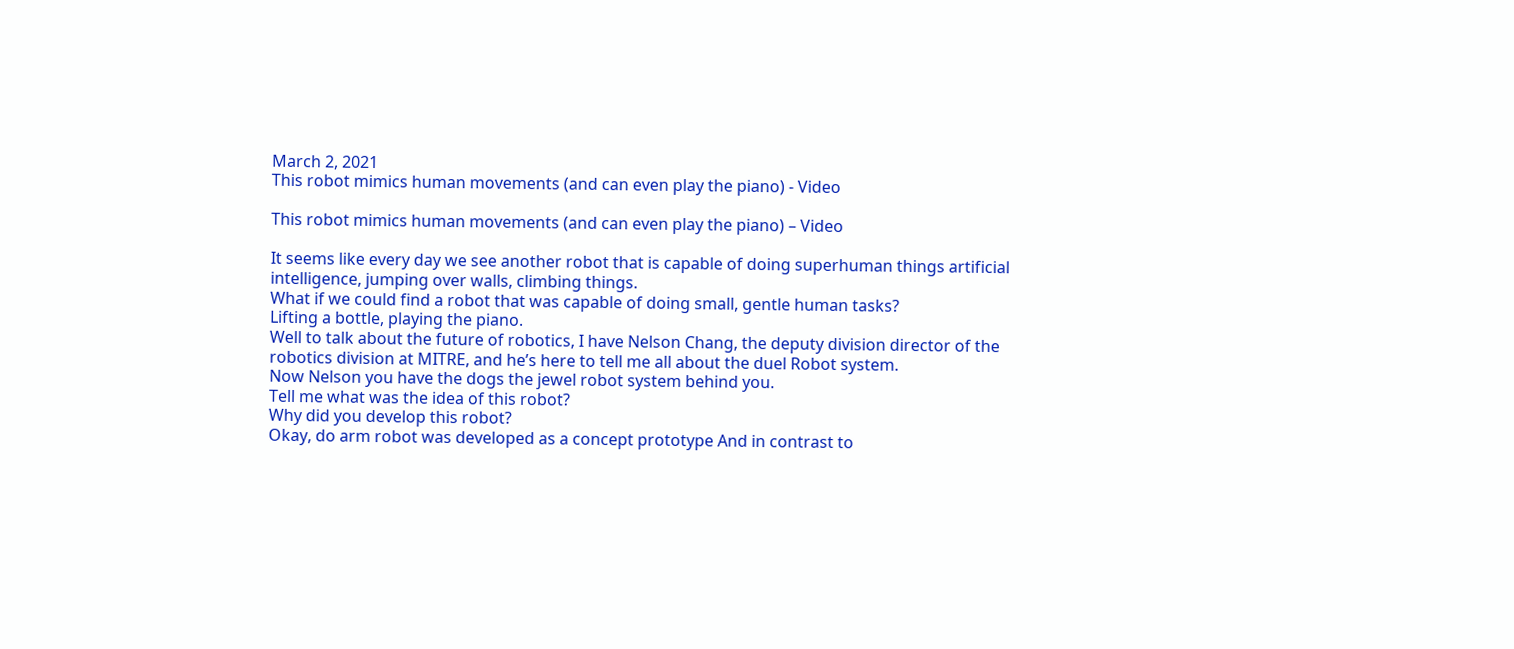March 2, 2021
This robot mimics human movements (and can even play the piano) - Video

This robot mimics human movements (and can even play the piano) – Video

It seems like every day we see another robot that is capable of doing superhuman things artificial intelligence, jumping over walls, climbing things.
What if we could find a robot that was capable of doing small, gentle human tasks?
Lifting a bottle, playing the piano.
Well to talk about the future of robotics, I have Nelson Chang, the deputy division director of the robotics division at MITRE, and he’s here to tell me all about the duel Robot system.
Now Nelson you have the dogs the jewel robot system behind you.
Tell me what was the idea of this robot?
Why did you develop this robot?
Okay, do arm robot was developed as a concept prototype And in contrast to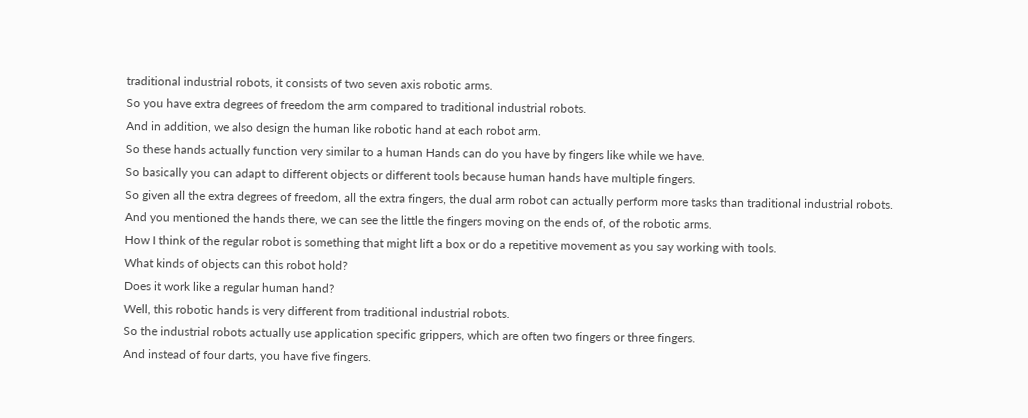traditional industrial robots, it consists of two seven axis robotic arms.
So you have extra degrees of freedom the arm compared to traditional industrial robots.
And in addition, we also design the human like robotic hand at each robot arm.
So these hands actually function very similar to a human Hands can do you have by fingers like while we have.
So basically you can adapt to different objects or different tools because human hands have multiple fingers.
So given all the extra degrees of freedom, all the extra fingers, the dual arm robot can actually perform more tasks than traditional industrial robots.
And you mentioned the hands there, we can see the little the fingers moving on the ends of, of the robotic arms.
How I think of the regular robot is something that might lift a box or do a repetitive movement as you say working with tools.
What kinds of objects can this robot hold?
Does it work like a regular human hand?
Well, this robotic hands is very different from traditional industrial robots.
So the industrial robots actually use application specific grippers, which are often two fingers or three fingers.
And instead of four darts, you have five fingers.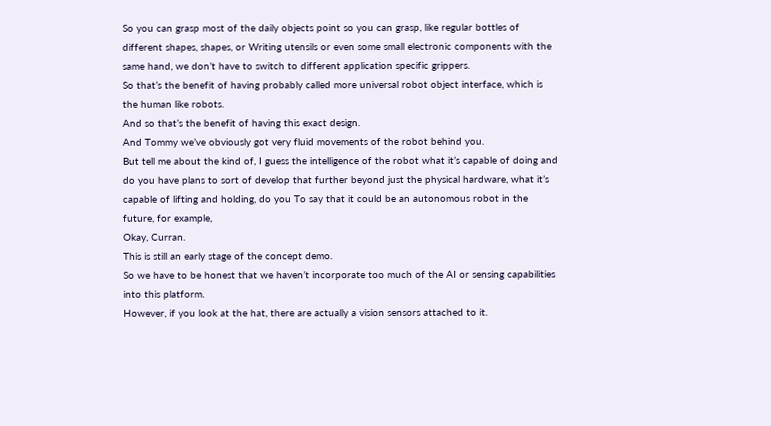So you can grasp most of the daily objects point so you can grasp, like regular bottles of different shapes, shapes, or Writing utensils or even some small electronic components with the same hand, we don’t have to switch to different application specific grippers.
So that’s the benefit of having probably called more universal robot object interface, which is the human like robots.
And so that’s the benefit of having this exact design.
And Tommy we’ve obviously got very fluid movements of the robot behind you.
But tell me about the kind of, I guess the intelligence of the robot what it’s capable of doing and do you have plans to sort of develop that further beyond just the physical hardware, what it’s capable of lifting and holding, do you To say that it could be an autonomous robot in the future, for example,
Okay, Curran.
This is still an early stage of the concept demo.
So we have to be honest that we haven’t incorporate too much of the AI or sensing capabilities into this platform.
However, if you look at the hat, there are actually a vision sensors attached to it.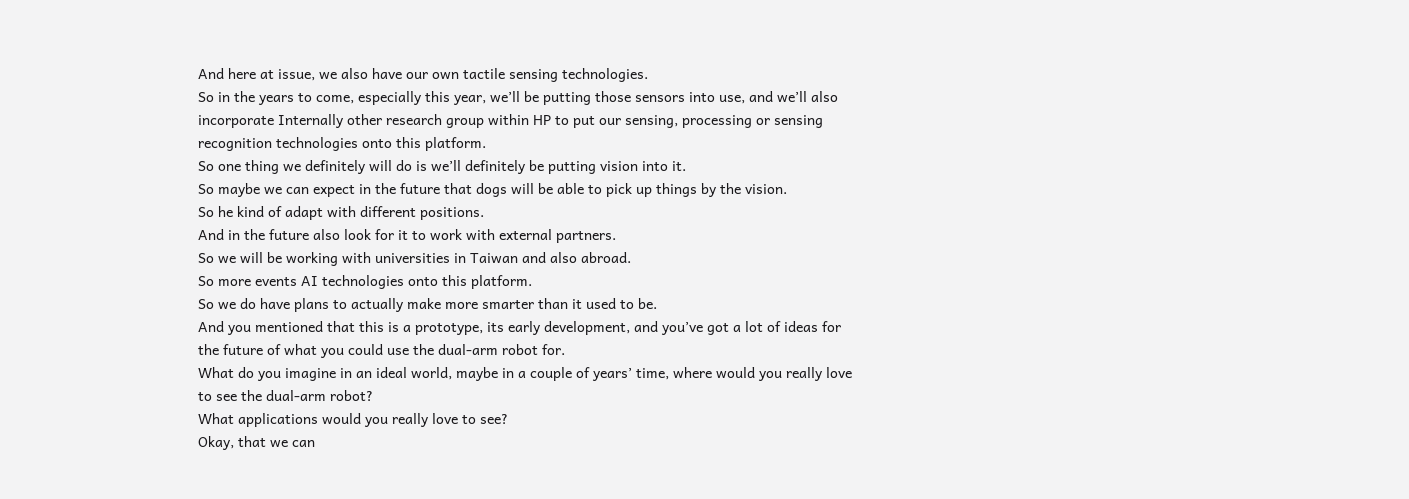And here at issue, we also have our own tactile sensing technologies.
So in the years to come, especially this year, we’ll be putting those sensors into use, and we’ll also incorporate Internally other research group within HP to put our sensing, processing or sensing recognition technologies onto this platform.
So one thing we definitely will do is we’ll definitely be putting vision into it.
So maybe we can expect in the future that dogs will be able to pick up things by the vision.
So he kind of adapt with different positions.
And in the future also look for it to work with external partners.
So we will be working with universities in Taiwan and also abroad.
So more events AI technologies onto this platform.
So we do have plans to actually make more smarter than it used to be.
And you mentioned that this is a prototype, its early development, and you’ve got a lot of ideas for the future of what you could use the dual-arm robot for.
What do you imagine in an ideal world, maybe in a couple of years’ time, where would you really love to see the dual-arm robot?
What applications would you really love to see?
Okay, that we can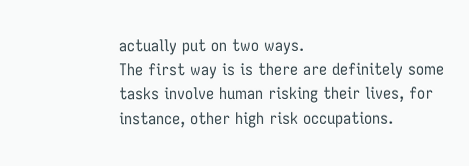actually put on two ways.
The first way is is there are definitely some tasks involve human risking their lives, for instance, other high risk occupations.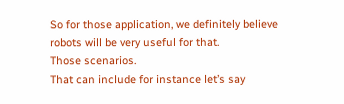So for those application, we definitely believe robots will be very useful for that.
Those scenarios.
That can include for instance let’s say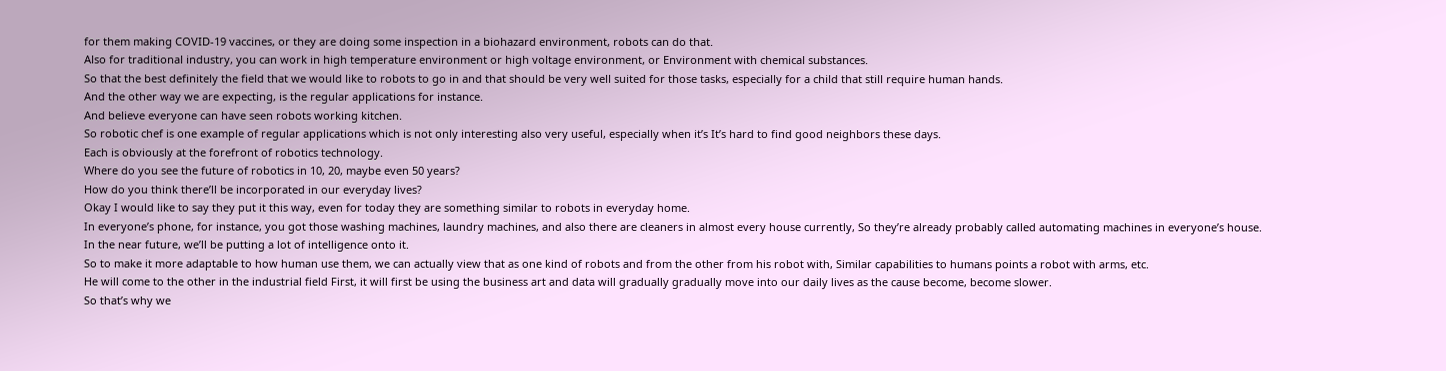for them making COVID-19 vaccines, or they are doing some inspection in a biohazard environment, robots can do that.
Also for traditional industry, you can work in high temperature environment or high voltage environment, or Environment with chemical substances.
So that the best definitely the field that we would like to robots to go in and that should be very well suited for those tasks, especially for a child that still require human hands.
And the other way we are expecting, is the regular applications for instance.
And believe everyone can have seen robots working kitchen.
So robotic chef is one example of regular applications which is not only interesting also very useful, especially when it’s It’s hard to find good neighbors these days.
Each is obviously at the forefront of robotics technology.
Where do you see the future of robotics in 10, 20, maybe even 50 years?
How do you think there’ll be incorporated in our everyday lives?
Okay I would like to say they put it this way, even for today they are something similar to robots in everyday home.
In everyone’s phone, for instance, you got those washing machines, laundry machines, and also there are cleaners in almost every house currently, So they’re already probably called automating machines in everyone’s house.
In the near future, we’ll be putting a lot of intelligence onto it.
So to make it more adaptable to how human use them, we can actually view that as one kind of robots and from the other from his robot with, Similar capabilities to humans points a robot with arms, etc.
He will come to the other in the industrial field First, it will first be using the business art and data will gradually gradually move into our daily lives as the cause become, become slower.
So that’s why we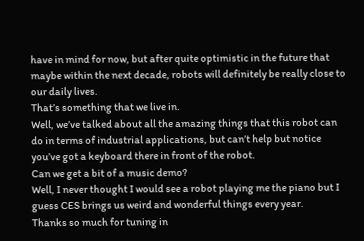have in mind for now, but after quite optimistic in the future that maybe within the next decade, robots will definitely be really close to our daily lives.
That’s something that we live in.
Well, we’ve talked about all the amazing things that this robot can do in terms of industrial applications, but can’t help but notice you’ve got a keyboard there in front of the robot.
Can we get a bit of a music demo?
Well, I never thought I would see a robot playing me the piano but I guess CES brings us weird and wonderful things every year.
Thanks so much for tuning in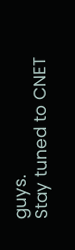guys.
Stay tuned to CNET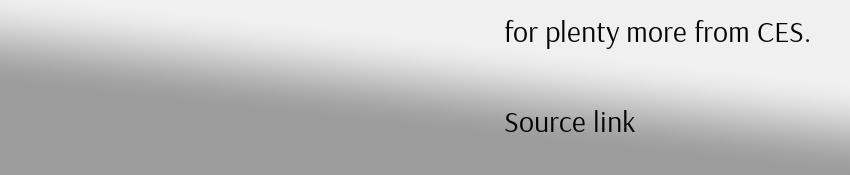for plenty more from CES.

Source link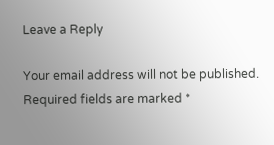Leave a Reply

Your email address will not be published. Required fields are marked *